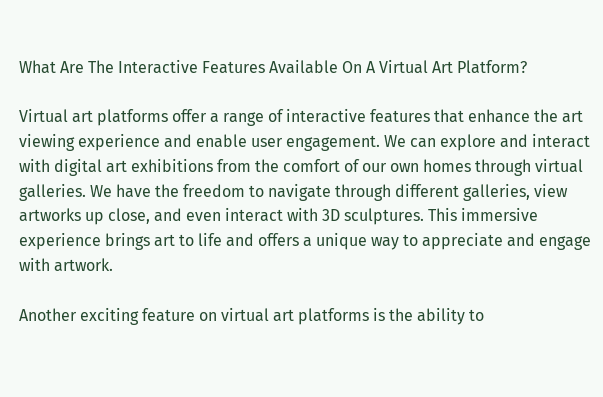What Are The Interactive Features Available On A Virtual Art Platform?

Virtual art platforms offer a range of interactive features that enhance the art viewing experience and enable user engagement. We can explore and interact with digital art exhibitions from the comfort of our own homes through virtual galleries. We have the freedom to navigate through different galleries, view artworks up close, and even interact with 3D sculptures. This immersive experience brings art to life and offers a unique way to appreciate and engage with artwork.

Another exciting feature on virtual art platforms is the ability to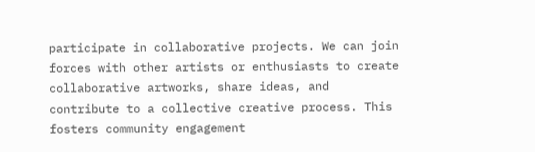participate in collaborative projects. We can join forces with other artists or enthusiasts to create collaborative artworks, share ideas, and contribute to a collective creative process. This fosters community engagement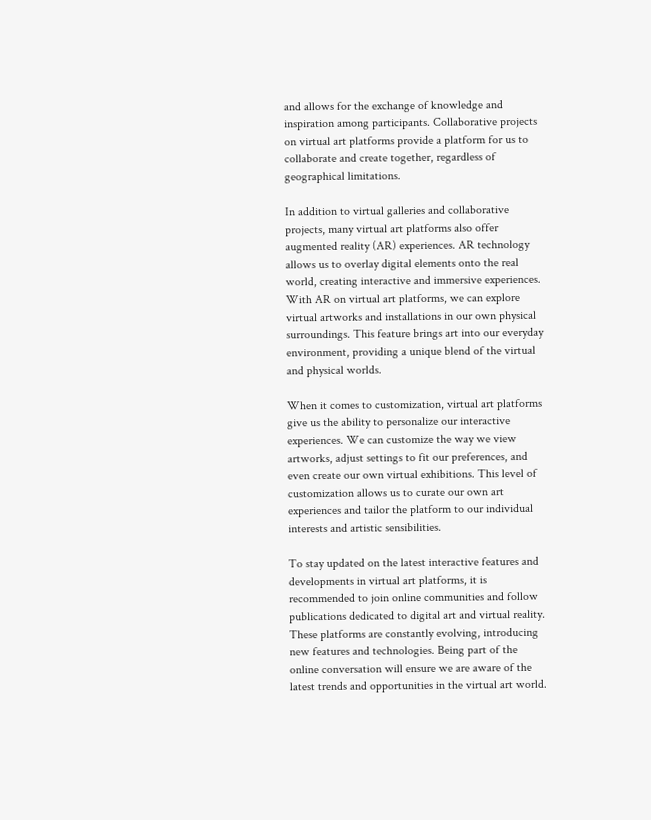and allows for the exchange of knowledge and inspiration among participants. Collaborative projects on virtual art platforms provide a platform for us to collaborate and create together, regardless of geographical limitations.

In addition to virtual galleries and collaborative projects, many virtual art platforms also offer augmented reality (AR) experiences. AR technology allows us to overlay digital elements onto the real world, creating interactive and immersive experiences. With AR on virtual art platforms, we can explore virtual artworks and installations in our own physical surroundings. This feature brings art into our everyday environment, providing a unique blend of the virtual and physical worlds.

When it comes to customization, virtual art platforms give us the ability to personalize our interactive experiences. We can customize the way we view artworks, adjust settings to fit our preferences, and even create our own virtual exhibitions. This level of customization allows us to curate our own art experiences and tailor the platform to our individual interests and artistic sensibilities.

To stay updated on the latest interactive features and developments in virtual art platforms, it is recommended to join online communities and follow publications dedicated to digital art and virtual reality. These platforms are constantly evolving, introducing new features and technologies. Being part of the online conversation will ensure we are aware of the latest trends and opportunities in the virtual art world.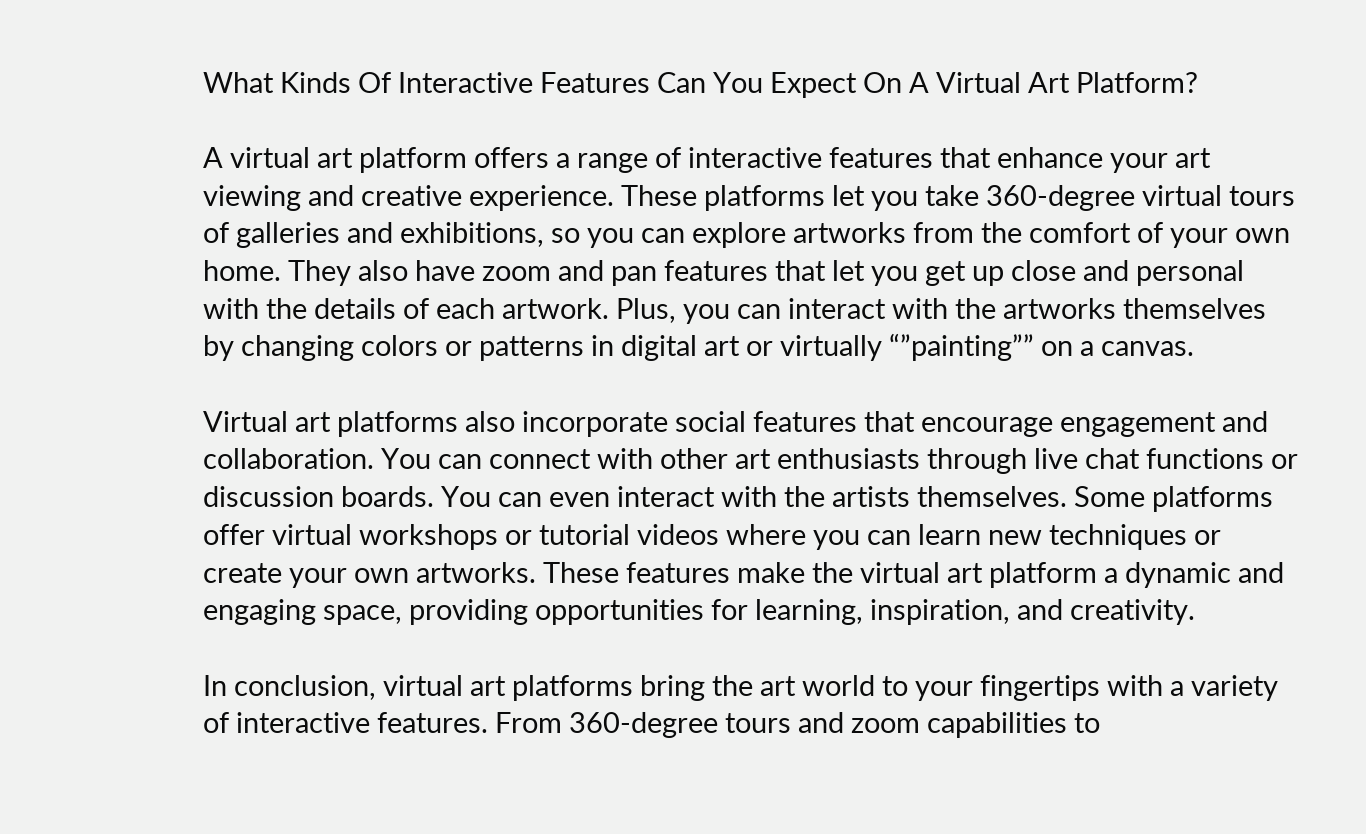What Kinds Of Interactive Features Can You Expect On A Virtual Art Platform?

A virtual art platform offers a range of interactive features that enhance your art viewing and creative experience. These platforms let you take 360-degree virtual tours of galleries and exhibitions, so you can explore artworks from the comfort of your own home. They also have zoom and pan features that let you get up close and personal with the details of each artwork. Plus, you can interact with the artworks themselves by changing colors or patterns in digital art or virtually “”painting”” on a canvas.

Virtual art platforms also incorporate social features that encourage engagement and collaboration. You can connect with other art enthusiasts through live chat functions or discussion boards. You can even interact with the artists themselves. Some platforms offer virtual workshops or tutorial videos where you can learn new techniques or create your own artworks. These features make the virtual art platform a dynamic and engaging space, providing opportunities for learning, inspiration, and creativity.

In conclusion, virtual art platforms bring the art world to your fingertips with a variety of interactive features. From 360-degree tours and zoom capabilities to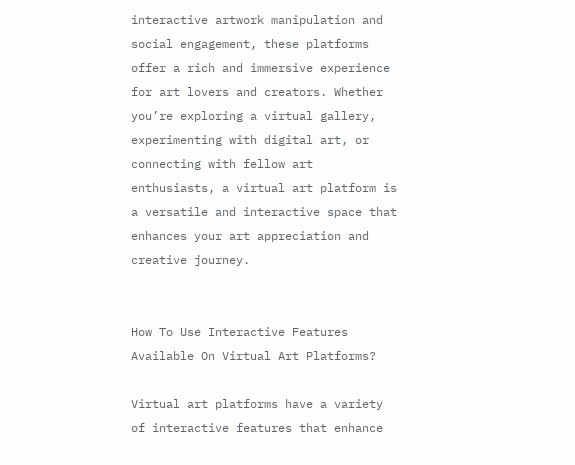interactive artwork manipulation and social engagement, these platforms offer a rich and immersive experience for art lovers and creators. Whether you’re exploring a virtual gallery, experimenting with digital art, or connecting with fellow art enthusiasts, a virtual art platform is a versatile and interactive space that enhances your art appreciation and creative journey.


How To Use Interactive Features Available On Virtual Art Platforms?

Virtual art platforms have a variety of interactive features that enhance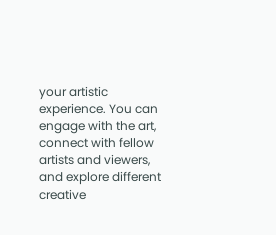your artistic experience. You can engage with the art, connect with fellow artists and viewers, and explore different creative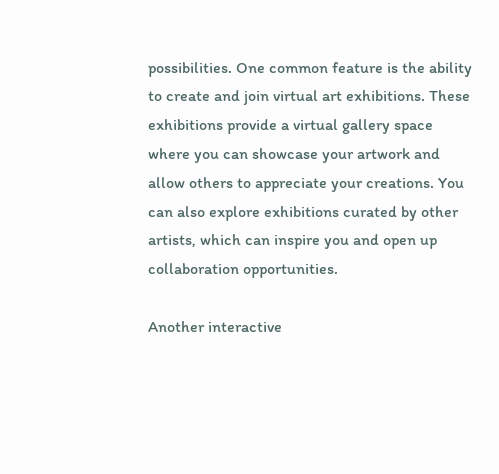possibilities. One common feature is the ability to create and join virtual art exhibitions. These exhibitions provide a virtual gallery space where you can showcase your artwork and allow others to appreciate your creations. You can also explore exhibitions curated by other artists, which can inspire you and open up collaboration opportunities.

Another interactive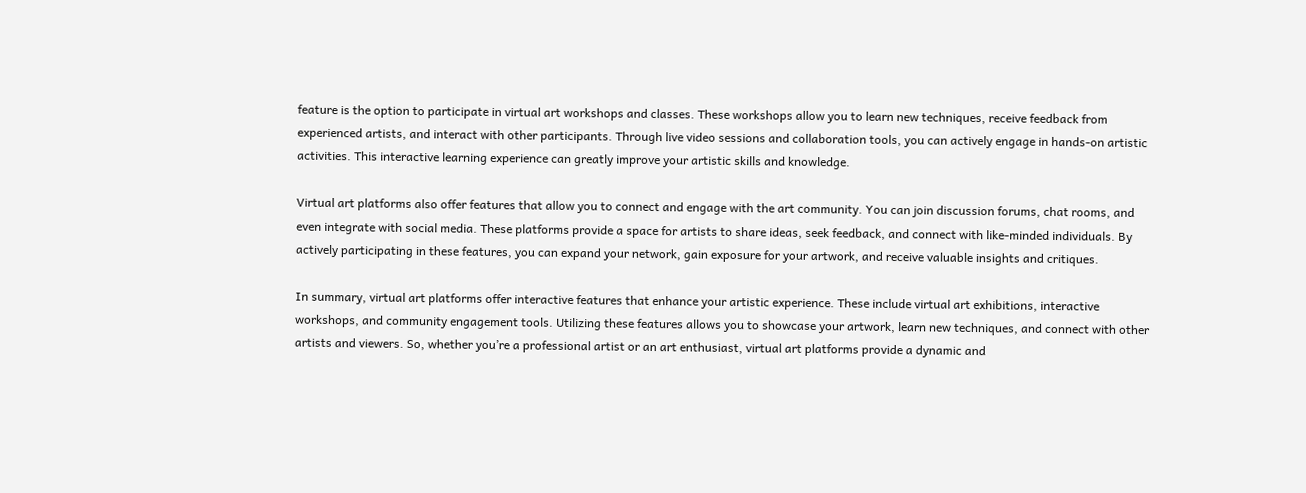feature is the option to participate in virtual art workshops and classes. These workshops allow you to learn new techniques, receive feedback from experienced artists, and interact with other participants. Through live video sessions and collaboration tools, you can actively engage in hands-on artistic activities. This interactive learning experience can greatly improve your artistic skills and knowledge.

Virtual art platforms also offer features that allow you to connect and engage with the art community. You can join discussion forums, chat rooms, and even integrate with social media. These platforms provide a space for artists to share ideas, seek feedback, and connect with like-minded individuals. By actively participating in these features, you can expand your network, gain exposure for your artwork, and receive valuable insights and critiques.

In summary, virtual art platforms offer interactive features that enhance your artistic experience. These include virtual art exhibitions, interactive workshops, and community engagement tools. Utilizing these features allows you to showcase your artwork, learn new techniques, and connect with other artists and viewers. So, whether you’re a professional artist or an art enthusiast, virtual art platforms provide a dynamic and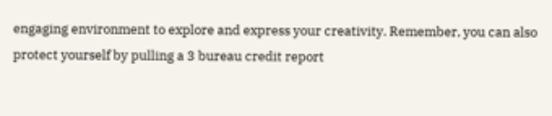engaging environment to explore and express your creativity. Remember, you can also protect yourself by pulling a 3 bureau credit report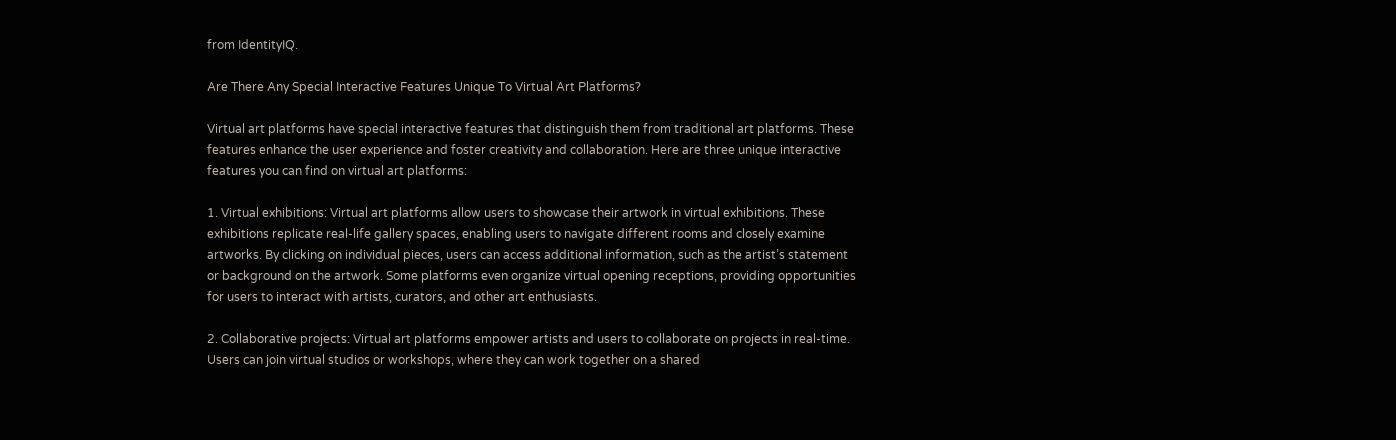from IdentityIQ.

Are There Any Special Interactive Features Unique To Virtual Art Platforms?

Virtual art platforms have special interactive features that distinguish them from traditional art platforms. These features enhance the user experience and foster creativity and collaboration. Here are three unique interactive features you can find on virtual art platforms:

1. Virtual exhibitions: Virtual art platforms allow users to showcase their artwork in virtual exhibitions. These exhibitions replicate real-life gallery spaces, enabling users to navigate different rooms and closely examine artworks. By clicking on individual pieces, users can access additional information, such as the artist’s statement or background on the artwork. Some platforms even organize virtual opening receptions, providing opportunities for users to interact with artists, curators, and other art enthusiasts.

2. Collaborative projects: Virtual art platforms empower artists and users to collaborate on projects in real-time. Users can join virtual studios or workshops, where they can work together on a shared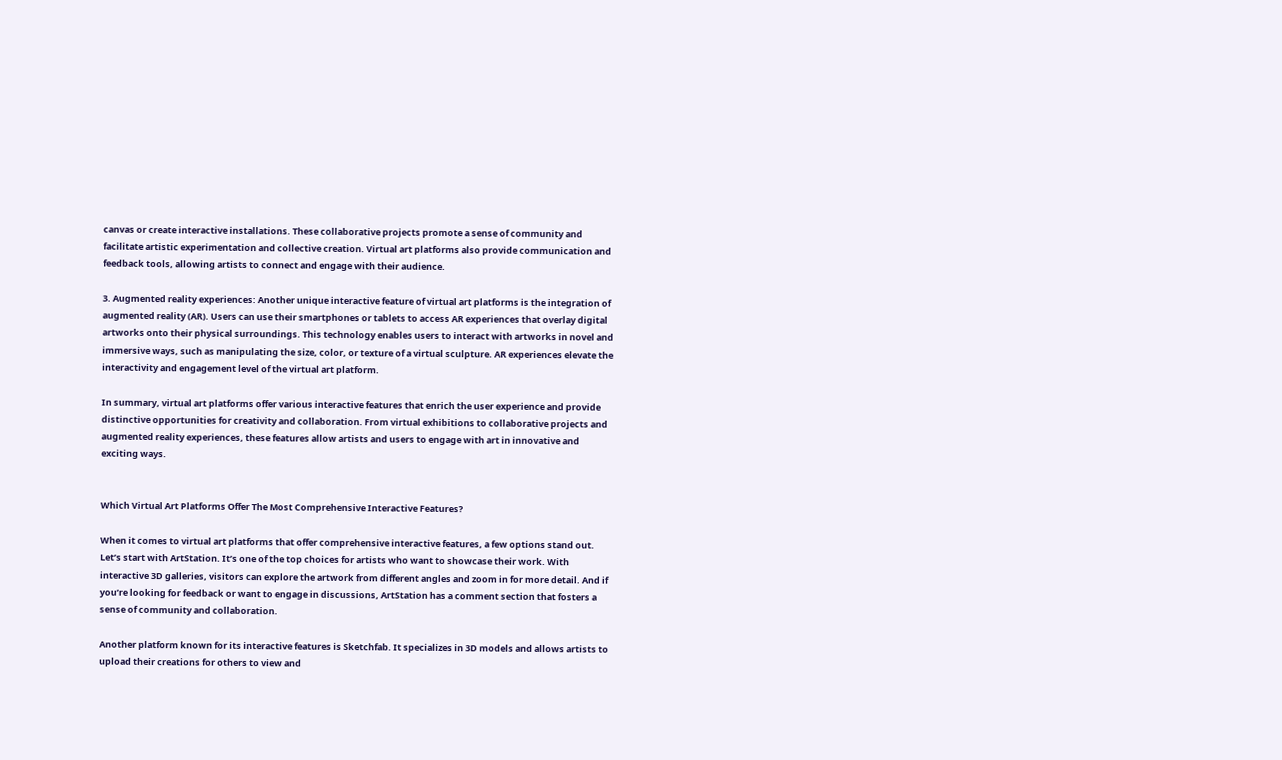canvas or create interactive installations. These collaborative projects promote a sense of community and facilitate artistic experimentation and collective creation. Virtual art platforms also provide communication and feedback tools, allowing artists to connect and engage with their audience.

3. Augmented reality experiences: Another unique interactive feature of virtual art platforms is the integration of augmented reality (AR). Users can use their smartphones or tablets to access AR experiences that overlay digital artworks onto their physical surroundings. This technology enables users to interact with artworks in novel and immersive ways, such as manipulating the size, color, or texture of a virtual sculpture. AR experiences elevate the interactivity and engagement level of the virtual art platform.

In summary, virtual art platforms offer various interactive features that enrich the user experience and provide distinctive opportunities for creativity and collaboration. From virtual exhibitions to collaborative projects and augmented reality experiences, these features allow artists and users to engage with art in innovative and exciting ways.


Which Virtual Art Platforms Offer The Most Comprehensive Interactive Features?

When it comes to virtual art platforms that offer comprehensive interactive features, a few options stand out. Let’s start with ArtStation. It’s one of the top choices for artists who want to showcase their work. With interactive 3D galleries, visitors can explore the artwork from different angles and zoom in for more detail. And if you’re looking for feedback or want to engage in discussions, ArtStation has a comment section that fosters a sense of community and collaboration.

Another platform known for its interactive features is Sketchfab. It specializes in 3D models and allows artists to upload their creations for others to view and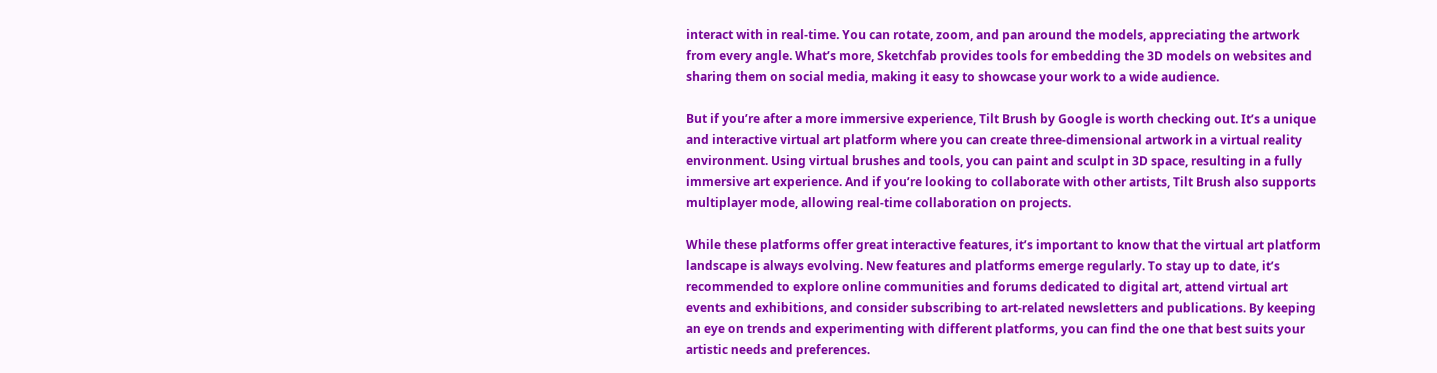interact with in real-time. You can rotate, zoom, and pan around the models, appreciating the artwork from every angle. What’s more, Sketchfab provides tools for embedding the 3D models on websites and sharing them on social media, making it easy to showcase your work to a wide audience.

But if you’re after a more immersive experience, Tilt Brush by Google is worth checking out. It’s a unique and interactive virtual art platform where you can create three-dimensional artwork in a virtual reality environment. Using virtual brushes and tools, you can paint and sculpt in 3D space, resulting in a fully immersive art experience. And if you’re looking to collaborate with other artists, Tilt Brush also supports multiplayer mode, allowing real-time collaboration on projects.

While these platforms offer great interactive features, it’s important to know that the virtual art platform landscape is always evolving. New features and platforms emerge regularly. To stay up to date, it’s recommended to explore online communities and forums dedicated to digital art, attend virtual art events and exhibitions, and consider subscribing to art-related newsletters and publications. By keeping an eye on trends and experimenting with different platforms, you can find the one that best suits your artistic needs and preferences.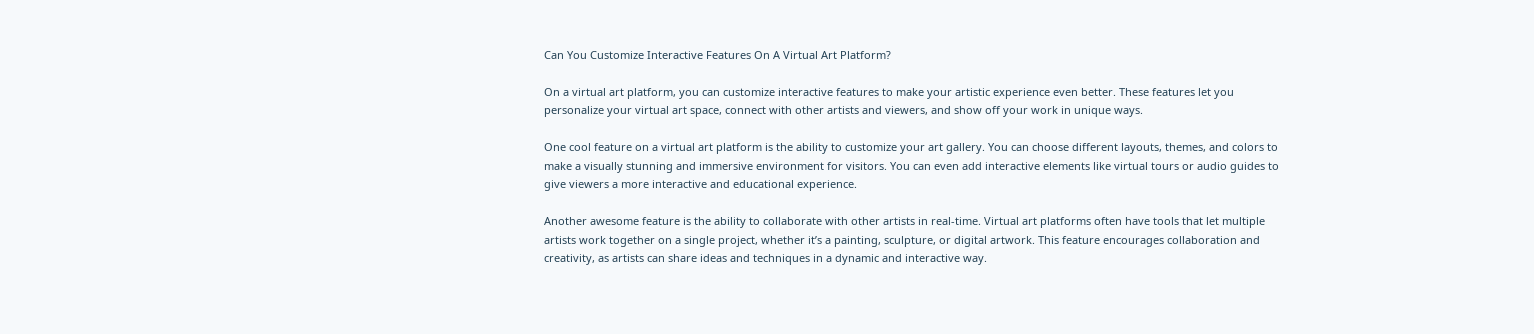Can You Customize Interactive Features On A Virtual Art Platform?

On a virtual art platform, you can customize interactive features to make your artistic experience even better. These features let you personalize your virtual art space, connect with other artists and viewers, and show off your work in unique ways.

One cool feature on a virtual art platform is the ability to customize your art gallery. You can choose different layouts, themes, and colors to make a visually stunning and immersive environment for visitors. You can even add interactive elements like virtual tours or audio guides to give viewers a more interactive and educational experience.

Another awesome feature is the ability to collaborate with other artists in real-time. Virtual art platforms often have tools that let multiple artists work together on a single project, whether it’s a painting, sculpture, or digital artwork. This feature encourages collaboration and creativity, as artists can share ideas and techniques in a dynamic and interactive way.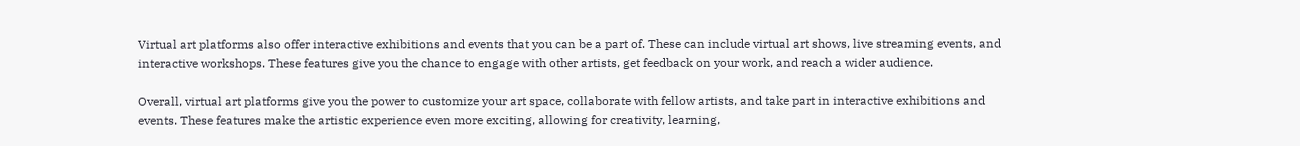Virtual art platforms also offer interactive exhibitions and events that you can be a part of. These can include virtual art shows, live streaming events, and interactive workshops. These features give you the chance to engage with other artists, get feedback on your work, and reach a wider audience.

Overall, virtual art platforms give you the power to customize your art space, collaborate with fellow artists, and take part in interactive exhibitions and events. These features make the artistic experience even more exciting, allowing for creativity, learning,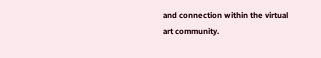and connection within the virtual art community.